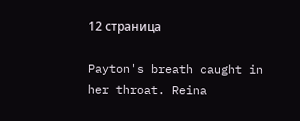12 страница

Payton's breath caught in her throat. Reina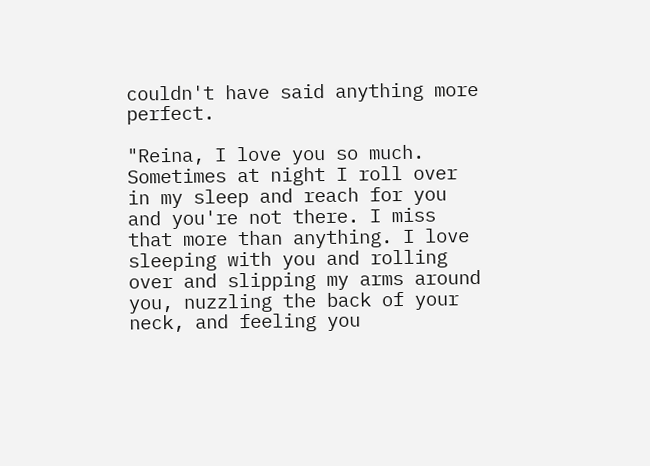couldn't have said anything more perfect.

"Reina, I love you so much. Sometimes at night I roll over in my sleep and reach for you and you're not there. I miss that more than anything. I love sleeping with you and rolling over and slipping my arms around you, nuzzling the back of your neck, and feeling you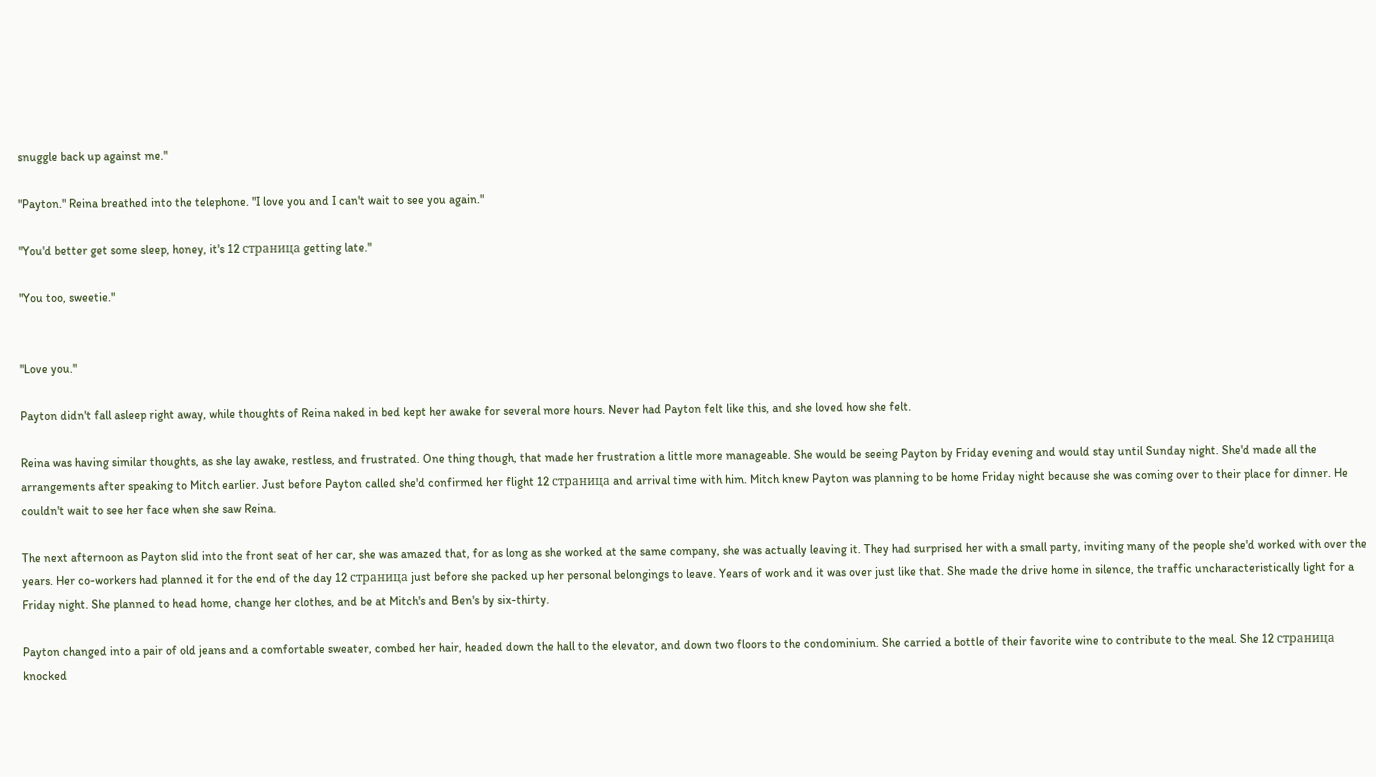snuggle back up against me."

"Payton." Reina breathed into the telephone. "I love you and I can't wait to see you again."

"You'd better get some sleep, honey, it's 12 страница getting late."

"You too, sweetie."


"Love you."

Payton didn't fall asleep right away, while thoughts of Reina naked in bed kept her awake for several more hours. Never had Payton felt like this, and she loved how she felt.

Reina was having similar thoughts, as she lay awake, restless, and frustrated. One thing though, that made her frustration a little more manageable. She would be seeing Payton by Friday evening and would stay until Sunday night. She'd made all the arrangements after speaking to Mitch earlier. Just before Payton called she'd confirmed her flight 12 страница and arrival time with him. Mitch knew Payton was planning to be home Friday night because she was coming over to their place for dinner. He couldn't wait to see her face when she saw Reina.

The next afternoon as Payton slid into the front seat of her car, she was amazed that, for as long as she worked at the same company, she was actually leaving it. They had surprised her with a small party, inviting many of the people she'd worked with over the years. Her co-workers had planned it for the end of the day 12 страница just before she packed up her personal belongings to leave. Years of work and it was over just like that. She made the drive home in silence, the traffic uncharacteristically light for a Friday night. She planned to head home, change her clothes, and be at Mitch's and Ben's by six-thirty.

Payton changed into a pair of old jeans and a comfortable sweater, combed her hair, headed down the hall to the elevator, and down two floors to the condominium. She carried a bottle of their favorite wine to contribute to the meal. She 12 страница knocked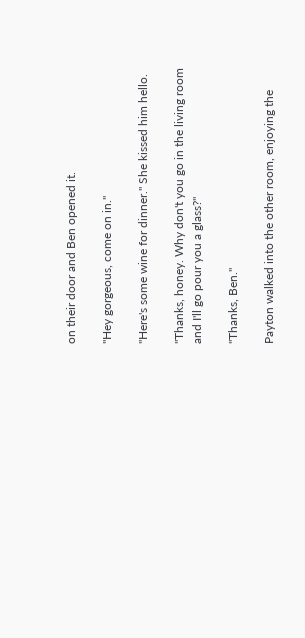on their door and Ben opened it.

"Hey gorgeous, come on in."

"Here's some wine for dinner." She kissed him hello.

"Thanks, honey. Why don't you go in the living room and I'll go pour you a glass?"

"Thanks, Ben."

Payton walked into the other room, enjoying the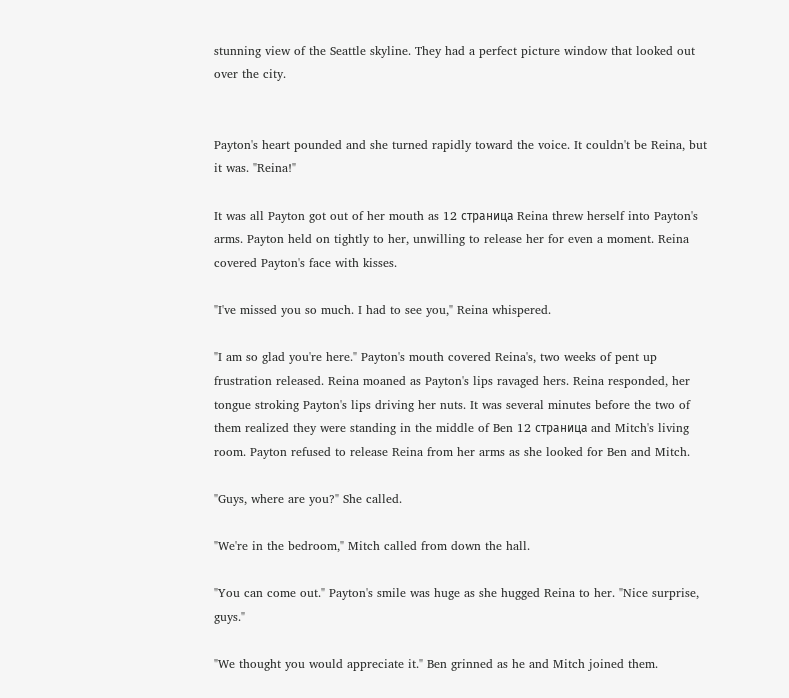stunning view of the Seattle skyline. They had a perfect picture window that looked out over the city.


Payton's heart pounded and she turned rapidly toward the voice. It couldn't be Reina, but it was. "Reina!"

It was all Payton got out of her mouth as 12 страница Reina threw herself into Payton's arms. Payton held on tightly to her, unwilling to release her for even a moment. Reina covered Payton's face with kisses.

"I've missed you so much. I had to see you," Reina whispered.

"I am so glad you're here." Payton's mouth covered Reina's, two weeks of pent up frustration released. Reina moaned as Payton's lips ravaged hers. Reina responded, her tongue stroking Payton's lips driving her nuts. It was several minutes before the two of them realized they were standing in the middle of Ben 12 страница and Mitch's living room. Payton refused to release Reina from her arms as she looked for Ben and Mitch.

"Guys, where are you?" She called.

"We're in the bedroom," Mitch called from down the hall.

"You can come out." Payton's smile was huge as she hugged Reina to her. "Nice surprise, guys."

"We thought you would appreciate it." Ben grinned as he and Mitch joined them.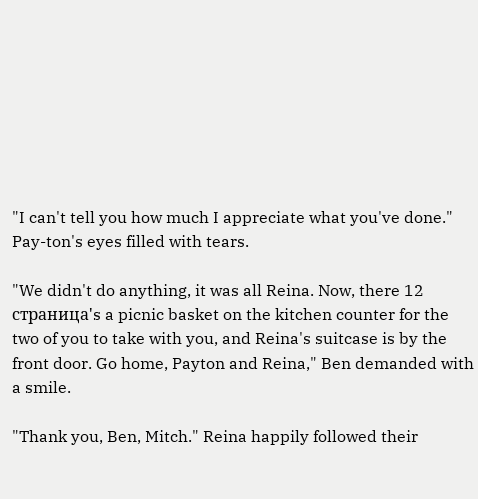"I can't tell you how much I appreciate what you've done." Pay-ton's eyes filled with tears.

"We didn't do anything, it was all Reina. Now, there 12 страница's a picnic basket on the kitchen counter for the two of you to take with you, and Reina's suitcase is by the front door. Go home, Payton and Reina," Ben demanded with a smile.

"Thank you, Ben, Mitch." Reina happily followed their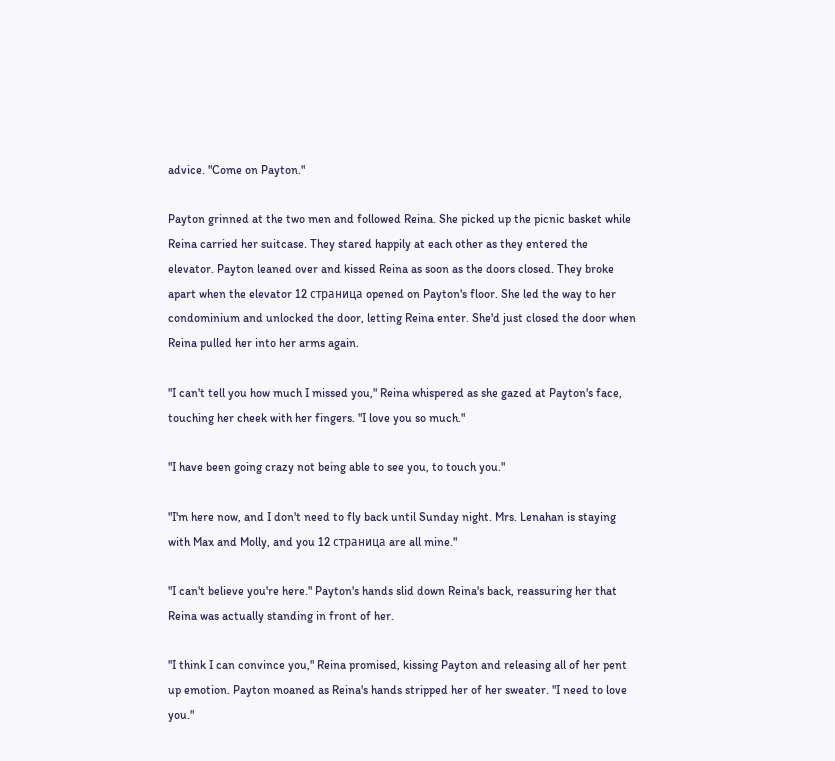advice. "Come on Payton."

Payton grinned at the two men and followed Reina. She picked up the picnic basket while Reina carried her suitcase. They stared happily at each other as they entered the elevator. Payton leaned over and kissed Reina as soon as the doors closed. They broke apart when the elevator 12 страница opened on Payton's floor. She led the way to her condominium and unlocked the door, letting Reina enter. She'd just closed the door when Reina pulled her into her arms again.

"I can't tell you how much I missed you," Reina whispered as she gazed at Payton's face, touching her cheek with her fingers. "I love you so much."

"I have been going crazy not being able to see you, to touch you."

"I'm here now, and I don't need to fly back until Sunday night. Mrs. Lenahan is staying with Max and Molly, and you 12 страница are all mine."

"I can't believe you're here." Payton's hands slid down Reina's back, reassuring her that Reina was actually standing in front of her.

"I think I can convince you," Reina promised, kissing Payton and releasing all of her pent up emotion. Payton moaned as Reina's hands stripped her of her sweater. "I need to love you."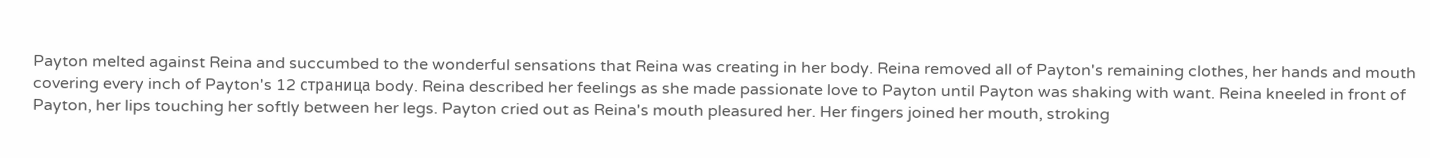Payton melted against Reina and succumbed to the wonderful sensations that Reina was creating in her body. Reina removed all of Payton's remaining clothes, her hands and mouth covering every inch of Payton's 12 страница body. Reina described her feelings as she made passionate love to Payton until Payton was shaking with want. Reina kneeled in front of Payton, her lips touching her softly between her legs. Payton cried out as Reina's mouth pleasured her. Her fingers joined her mouth, stroking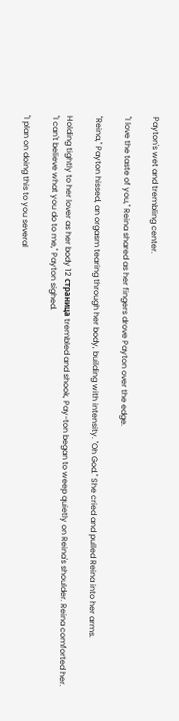Payton's wet and trembling center.

"I love the taste of you," Reina shared as her fingers drove Payton over the edge.

"Reina," Payton hissed, an orgasm tearing through her body, building with intensity. "Oh God." She cried and pulled Reina into her arms.

Holding tightly to her lover as her body 12 страница trembled and shook, Pay-ton began to weep quietly on Reina's shoulder. Reina comforted her. "I can't believe what you do to me," Payton sighed.

"I plan on doing this to you several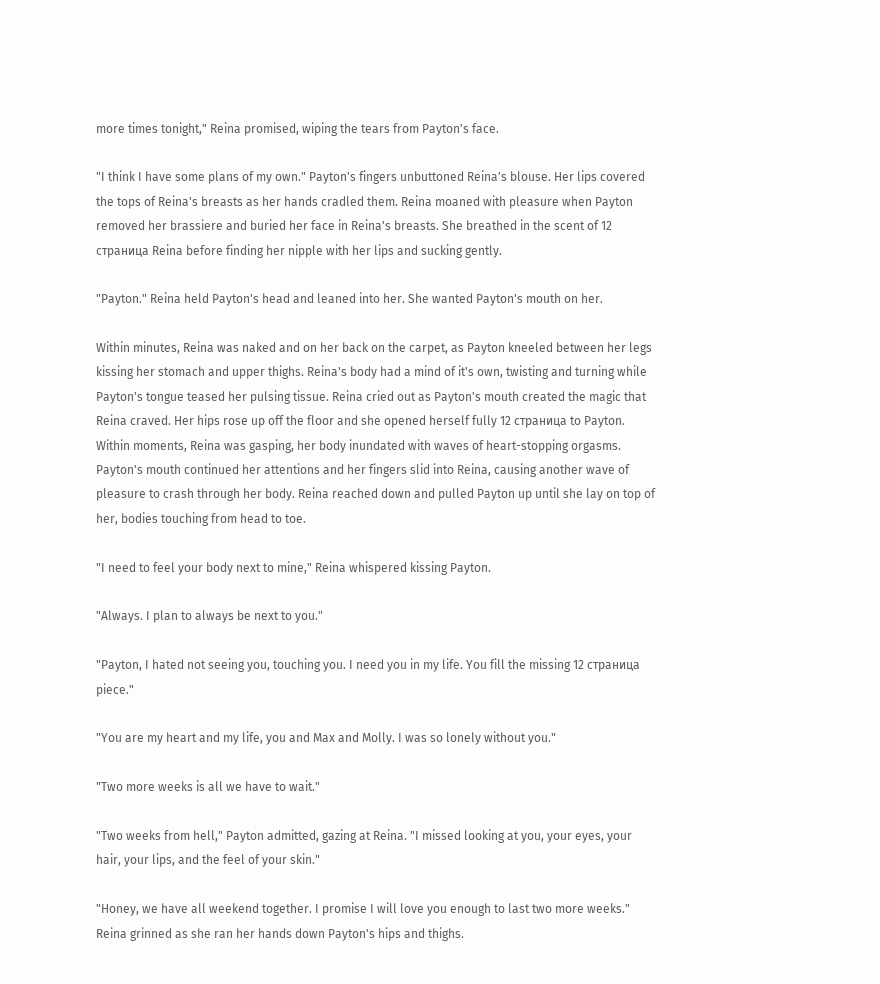more times tonight," Reina promised, wiping the tears from Payton's face.

"I think I have some plans of my own." Payton's fingers unbuttoned Reina's blouse. Her lips covered the tops of Reina's breasts as her hands cradled them. Reina moaned with pleasure when Payton removed her brassiere and buried her face in Reina's breasts. She breathed in the scent of 12 страница Reina before finding her nipple with her lips and sucking gently.

"Payton." Reina held Payton's head and leaned into her. She wanted Payton's mouth on her.

Within minutes, Reina was naked and on her back on the carpet, as Payton kneeled between her legs kissing her stomach and upper thighs. Reina's body had a mind of it's own, twisting and turning while Payton's tongue teased her pulsing tissue. Reina cried out as Payton's mouth created the magic that Reina craved. Her hips rose up off the floor and she opened herself fully 12 страница to Payton. Within moments, Reina was gasping, her body inundated with waves of heart-stopping orgasms. Payton's mouth continued her attentions and her fingers slid into Reina, causing another wave of pleasure to crash through her body. Reina reached down and pulled Payton up until she lay on top of her, bodies touching from head to toe.

"I need to feel your body next to mine," Reina whispered kissing Payton.

"Always. I plan to always be next to you."

"Payton, I hated not seeing you, touching you. I need you in my life. You fill the missing 12 страница piece."

"You are my heart and my life, you and Max and Molly. I was so lonely without you."

"Two more weeks is all we have to wait."

"Two weeks from hell," Payton admitted, gazing at Reina. "I missed looking at you, your eyes, your hair, your lips, and the feel of your skin."

"Honey, we have all weekend together. I promise I will love you enough to last two more weeks." Reina grinned as she ran her hands down Payton's hips and thighs.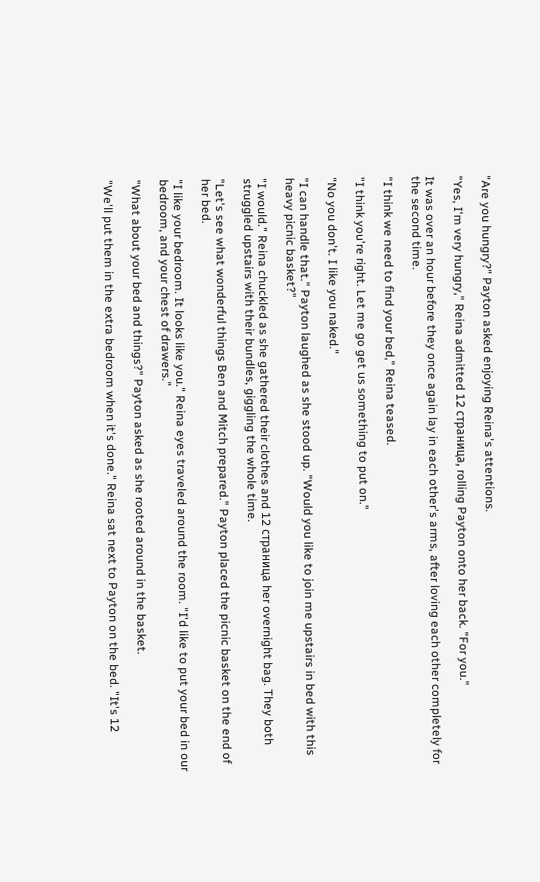"Are you hungry?" Payton asked enjoying Reina's attentions.

"Yes, I'm very hungry," Reina admitted 12 страница, rolling Payton onto her back. "For you."

It was over an hour before they once again lay in each other's arms, after loving each other completely for the second time.

"I think we need to find your bed," Reina teased.

"I think you're right. Let me go get us something to put on."

"No you don't. I like you naked."

"I can handle that." Payton laughed as she stood up. "Would you like to join me upstairs in bed with this heavy picnic basket?"

"I would." Reina chuckled as she gathered their clothes and 12 страница her overnight bag. They both struggled upstairs with their bundles, giggling the whole time.

"Let's see what wonderful things Ben and Mitch prepared." Payton placed the picnic basket on the end of her bed.

"I like your bedroom. It looks like you." Reina eyes traveled around the room. "I'd like to put your bed in our bedroom, and your chest of drawers."

"What about your bed and things?" Payton asked as she rooted around in the basket.

"We'll put them in the extra bedroom when it's done." Reina sat next to Payton on the bed. "It's 12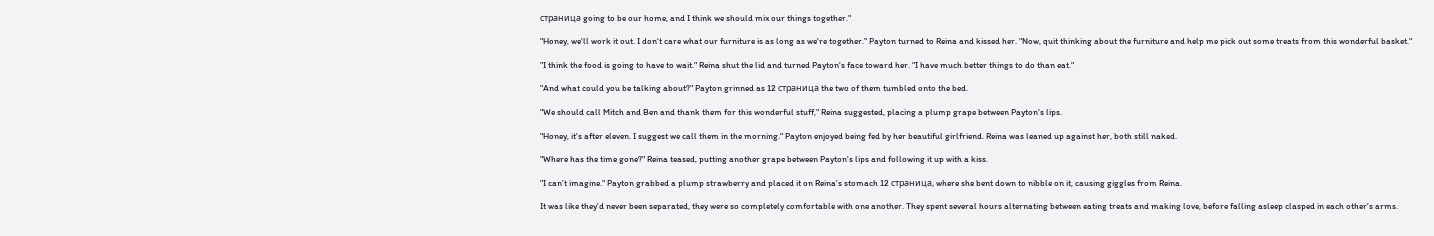страница going to be our home, and I think we should mix our things together."

"Honey, we'll work it out. I don't care what our furniture is as long as we're together." Payton turned to Reina and kissed her. "Now, quit thinking about the furniture and help me pick out some treats from this wonderful basket."

"I think the food is going to have to wait." Reina shut the lid and turned Payton's face toward her. "I have much better things to do than eat."

"And what could you be talking about?" Payton grinned as 12 страница the two of them tumbled onto the bed.

"We should call Mitch and Ben and thank them for this wonderful stuff," Reina suggested, placing a plump grape between Payton's lips.

"Honey, it's after eleven. I suggest we call them in the morning." Payton enjoyed being fed by her beautiful girlfriend. Reina was leaned up against her, both still naked.

"Where has the time gone?" Reina teased, putting another grape between Payton's lips and following it up with a kiss.

"I can't imagine." Payton grabbed a plump strawberry and placed it on Reina's stomach 12 страница, where she bent down to nibble on it, causing giggles from Reina.

It was like they'd never been separated, they were so completely comfortable with one another. They spent several hours alternating between eating treats and making love, before falling asleep clasped in each other's arms.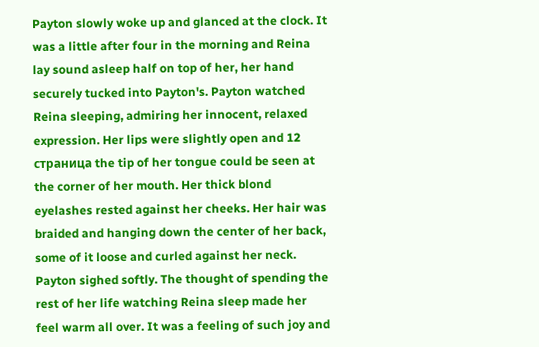Payton slowly woke up and glanced at the clock. It was a little after four in the morning and Reina lay sound asleep half on top of her, her hand securely tucked into Payton's. Payton watched Reina sleeping, admiring her innocent, relaxed expression. Her lips were slightly open and 12 страница the tip of her tongue could be seen at the corner of her mouth. Her thick blond eyelashes rested against her cheeks. Her hair was braided and hanging down the center of her back, some of it loose and curled against her neck. Payton sighed softly. The thought of spending the rest of her life watching Reina sleep made her feel warm all over. It was a feeling of such joy and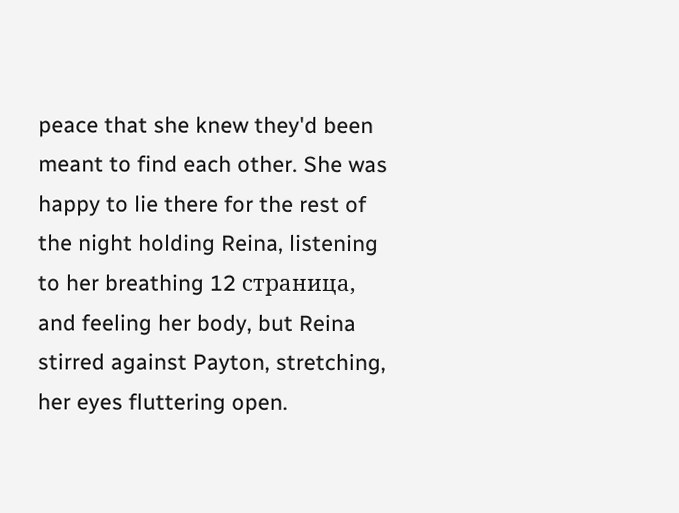peace that she knew they'd been meant to find each other. She was happy to lie there for the rest of the night holding Reina, listening to her breathing 12 страница, and feeling her body, but Reina stirred against Payton, stretching, her eyes fluttering open.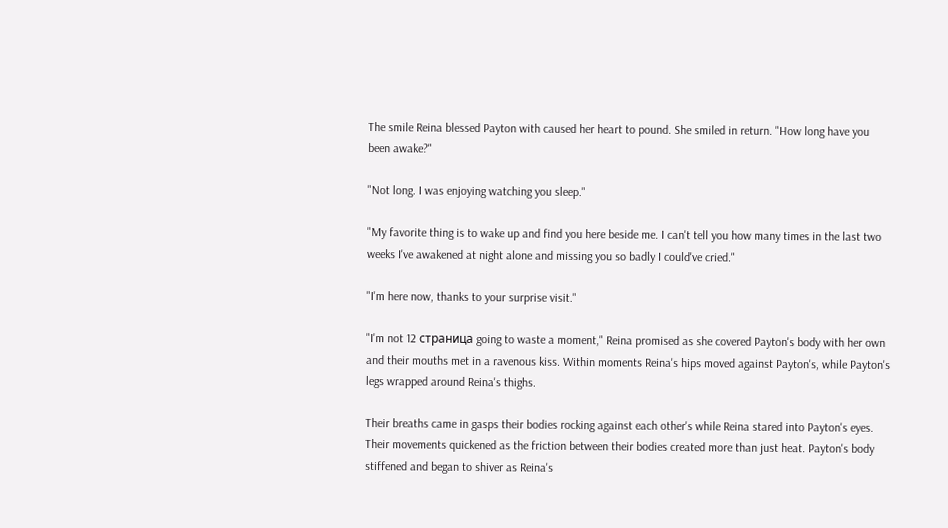The smile Reina blessed Payton with caused her heart to pound. She smiled in return. "How long have you been awake?"

"Not long. I was enjoying watching you sleep."

"My favorite thing is to wake up and find you here beside me. I can't tell you how many times in the last two weeks I've awakened at night alone and missing you so badly I could've cried."

"I'm here now, thanks to your surprise visit."

"I'm not 12 страница going to waste a moment," Reina promised as she covered Payton's body with her own and their mouths met in a ravenous kiss. Within moments Reina's hips moved against Payton's, while Payton's legs wrapped around Reina's thighs.

Their breaths came in gasps their bodies rocking against each other's while Reina stared into Payton's eyes. Their movements quickened as the friction between their bodies created more than just heat. Payton's body stiffened and began to shiver as Reina's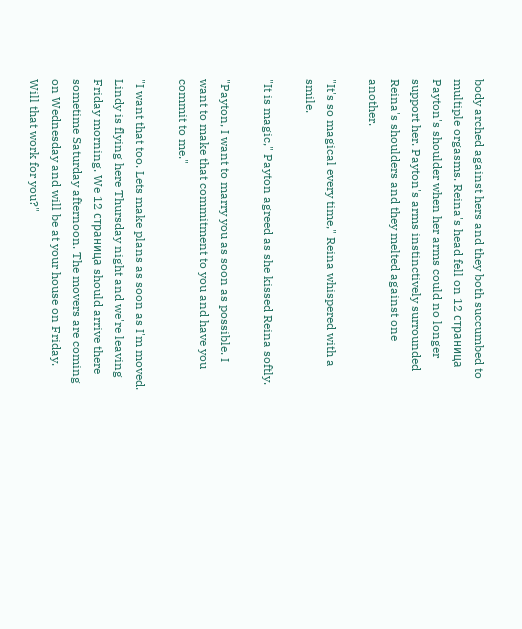body arched against hers and they both succumbed to multiple orgasms. Reina's head fell on 12 страница Payton's shoulder when her arms could no longer support her. Payton's arms instinctively surrounded Reina's shoulders and they melted against one another.

"It's so magical every time," Reina whispered with a smile.

"It is magic," Payton agreed as she kissed Reina softly.

"Payton, I want to marry you as soon as possible. I want to make that commitment to you and have you commit to me."

"I want that too. Lets make plans as soon as I'm moved. Lindy is flying here Thursday night and we're leaving Friday morning. We 12 страница should arrive there sometime Saturday afternoon. The movers are coming on Wednesday and will be at your house on Friday. Will that work for you?"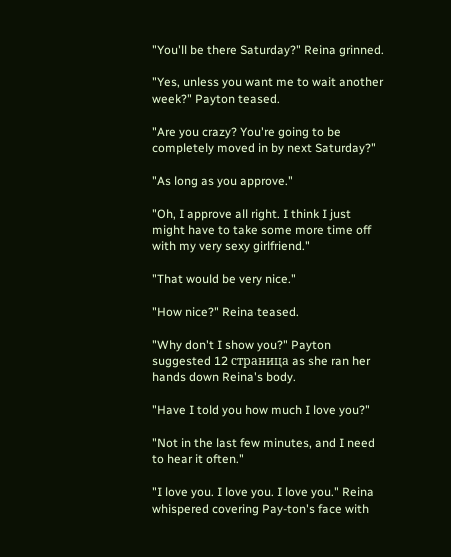"You'll be there Saturday?" Reina grinned.

"Yes, unless you want me to wait another week?" Payton teased.

"Are you crazy? You're going to be completely moved in by next Saturday?"

"As long as you approve."

"Oh, I approve all right. I think I just might have to take some more time off with my very sexy girlfriend."

"That would be very nice."

"How nice?" Reina teased.

"Why don't I show you?" Payton suggested 12 страница as she ran her hands down Reina's body.

"Have I told you how much I love you?"

"Not in the last few minutes, and I need to hear it often."

"I love you. I love you. I love you." Reina whispered covering Pay-ton's face with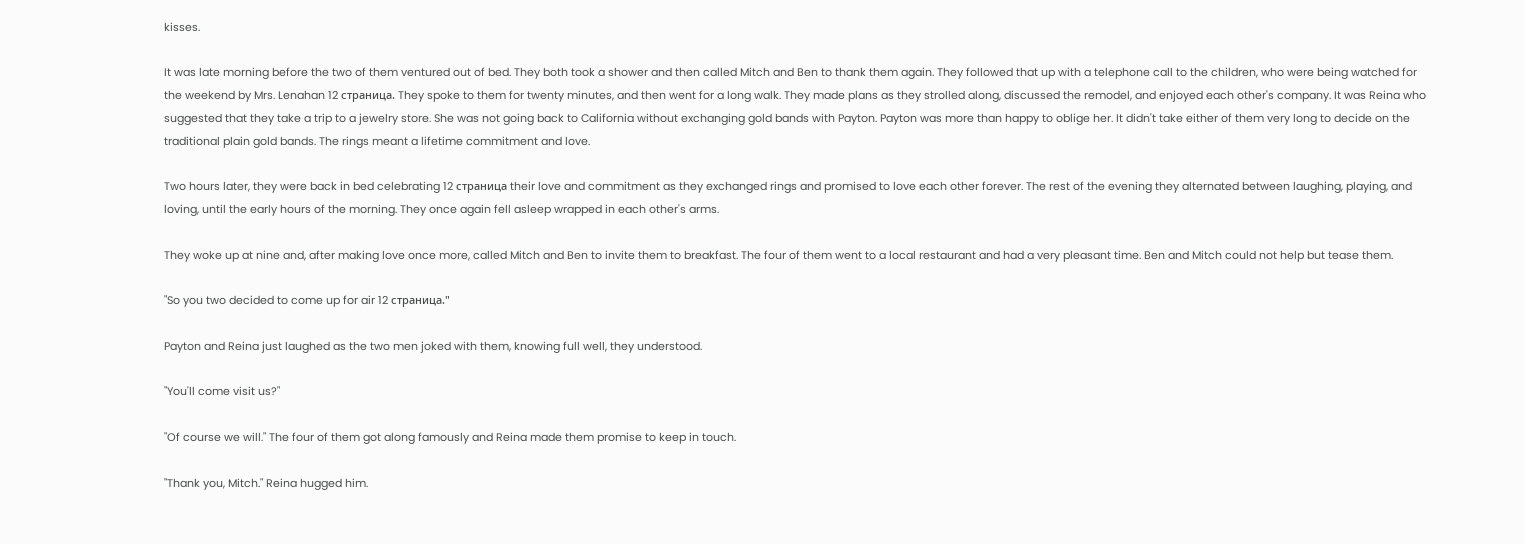kisses.

It was late morning before the two of them ventured out of bed. They both took a shower and then called Mitch and Ben to thank them again. They followed that up with a telephone call to the children, who were being watched for the weekend by Mrs. Lenahan 12 страница. They spoke to them for twenty minutes, and then went for a long walk. They made plans as they strolled along, discussed the remodel, and enjoyed each other's company. It was Reina who suggested that they take a trip to a jewelry store. She was not going back to California without exchanging gold bands with Payton. Payton was more than happy to oblige her. It didn't take either of them very long to decide on the traditional plain gold bands. The rings meant a lifetime commitment and love.

Two hours later, they were back in bed celebrating 12 страница their love and commitment as they exchanged rings and promised to love each other forever. The rest of the evening they alternated between laughing, playing, and loving, until the early hours of the morning. They once again fell asleep wrapped in each other's arms.

They woke up at nine and, after making love once more, called Mitch and Ben to invite them to breakfast. The four of them went to a local restaurant and had a very pleasant time. Ben and Mitch could not help but tease them.

"So you two decided to come up for air 12 страница."

Payton and Reina just laughed as the two men joked with them, knowing full well, they understood.

"You'll come visit us?"

"Of course we will." The four of them got along famously and Reina made them promise to keep in touch.

"Thank you, Mitch." Reina hugged him.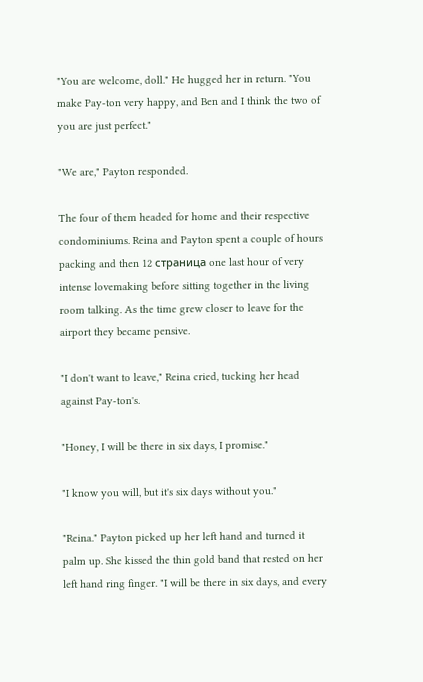"You are welcome, doll." He hugged her in return. "You make Pay-ton very happy, and Ben and I think the two of you are just perfect."

"We are," Payton responded.

The four of them headed for home and their respective condominiums. Reina and Payton spent a couple of hours packing and then 12 страница one last hour of very intense lovemaking before sitting together in the living room talking. As the time grew closer to leave for the airport they became pensive.

"I don't want to leave," Reina cried, tucking her head against Pay-ton's.

"Honey, I will be there in six days, I promise."

"I know you will, but it's six days without you."

"Reina." Payton picked up her left hand and turned it palm up. She kissed the thin gold band that rested on her left hand ring finger. "I will be there in six days, and every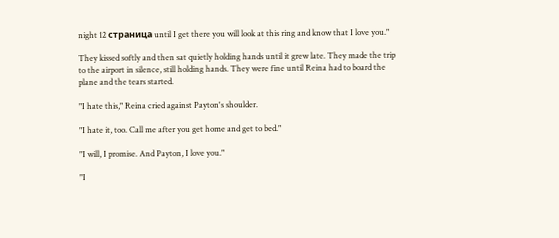night 12 страница until I get there you will look at this ring and know that I love you."

They kissed softly and then sat quietly holding hands until it grew late. They made the trip to the airport in silence, still holding hands. They were fine until Reina had to board the plane and the tears started.

"I hate this," Reina cried against Payton's shoulder.

"I hate it, too. Call me after you get home and get to bed."

"I will, I promise. And Payton, I love you."

"I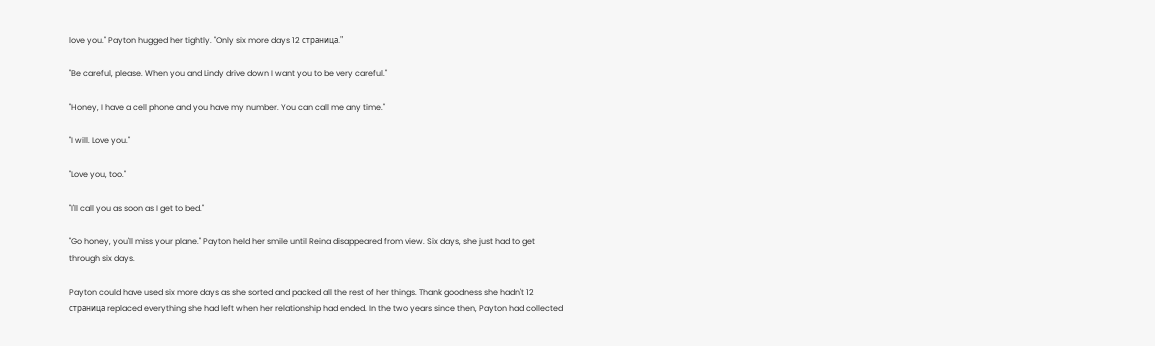love you." Payton hugged her tightly. "Only six more days 12 страница."

"Be careful, please. When you and Lindy drive down I want you to be very careful."

"Honey, I have a cell phone and you have my number. You can call me any time."

"I will. Love you."

"Love you, too."

"I'll call you as soon as I get to bed."

"Go honey, you'll miss your plane." Payton held her smile until Reina disappeared from view. Six days, she just had to get through six days.

Payton could have used six more days as she sorted and packed all the rest of her things. Thank goodness she hadn't 12 страница replaced everything she had left when her relationship had ended. In the two years since then, Payton had collected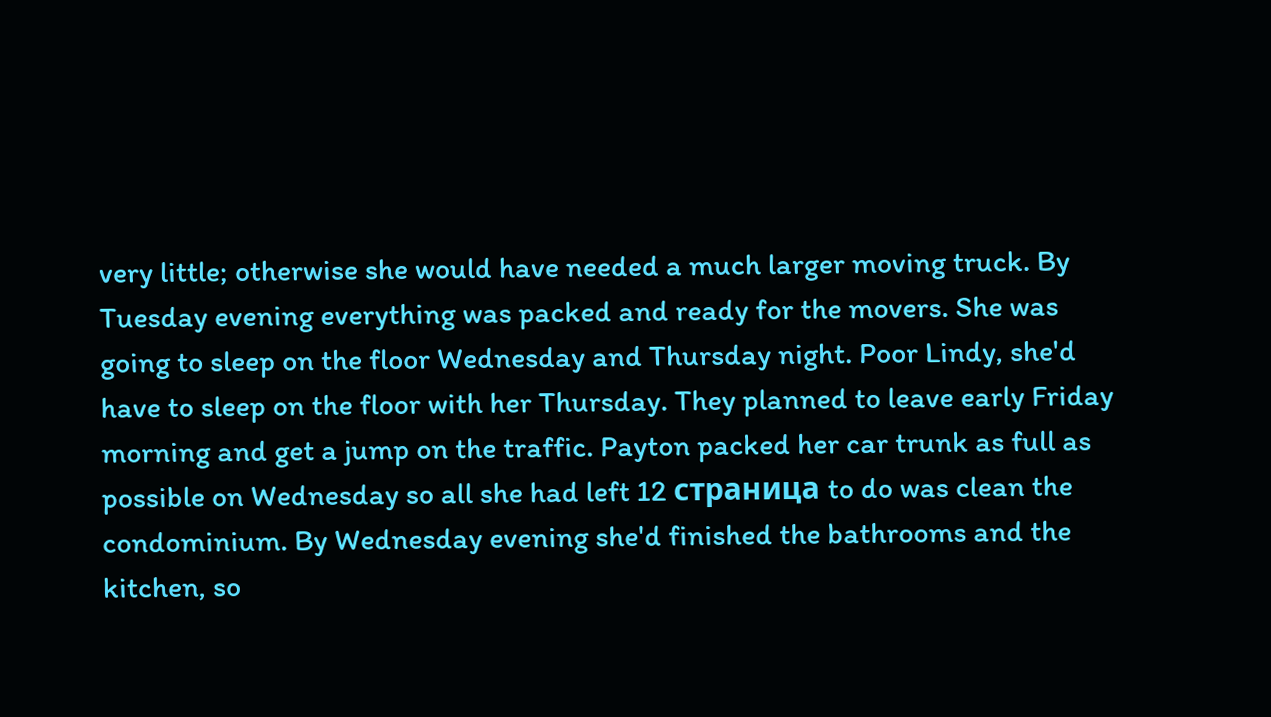very little; otherwise she would have needed a much larger moving truck. By Tuesday evening everything was packed and ready for the movers. She was going to sleep on the floor Wednesday and Thursday night. Poor Lindy, she'd have to sleep on the floor with her Thursday. They planned to leave early Friday morning and get a jump on the traffic. Payton packed her car trunk as full as possible on Wednesday so all she had left 12 страница to do was clean the condominium. By Wednesday evening she'd finished the bathrooms and the kitchen, so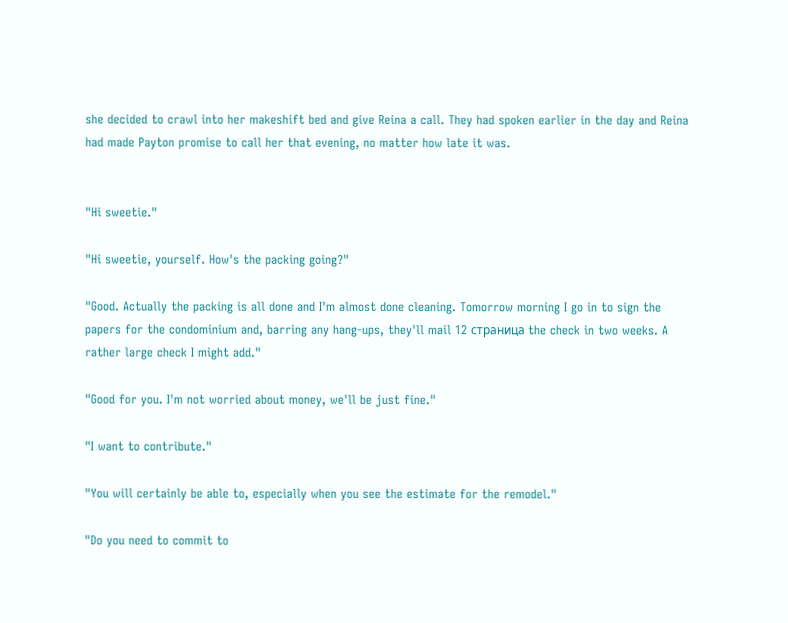she decided to crawl into her makeshift bed and give Reina a call. They had spoken earlier in the day and Reina had made Payton promise to call her that evening, no matter how late it was.


"Hi sweetie."

"Hi sweetie, yourself. How's the packing going?"

"Good. Actually the packing is all done and I'm almost done cleaning. Tomorrow morning I go in to sign the papers for the condominium and, barring any hang-ups, they'll mail 12 страница the check in two weeks. A rather large check I might add."

"Good for you. I'm not worried about money, we'll be just fine."

"I want to contribute."

"You will certainly be able to, especially when you see the estimate for the remodel."

"Do you need to commit to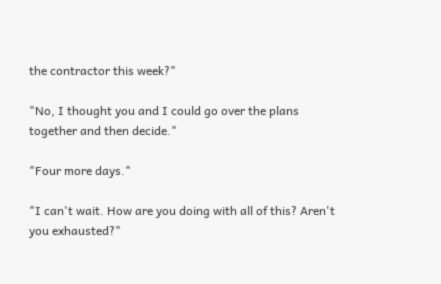the contractor this week?"

"No, I thought you and I could go over the plans together and then decide."

"Four more days."

"I can't wait. How are you doing with all of this? Aren't you exhausted?"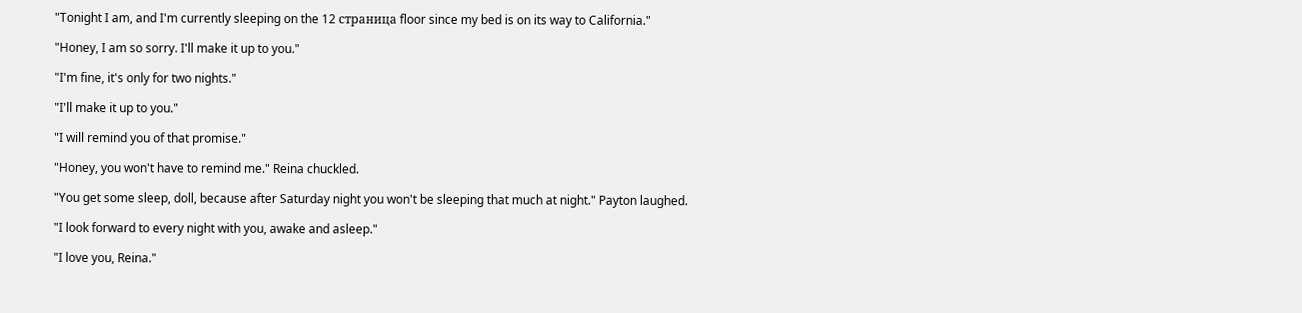"Tonight I am, and I'm currently sleeping on the 12 страница floor since my bed is on its way to California."

"Honey, I am so sorry. I'll make it up to you."

"I'm fine, it's only for two nights."

"I'll make it up to you."

"I will remind you of that promise."

"Honey, you won't have to remind me." Reina chuckled.

"You get some sleep, doll, because after Saturday night you won't be sleeping that much at night." Payton laughed.

"I look forward to every night with you, awake and asleep."

"I love you, Reina."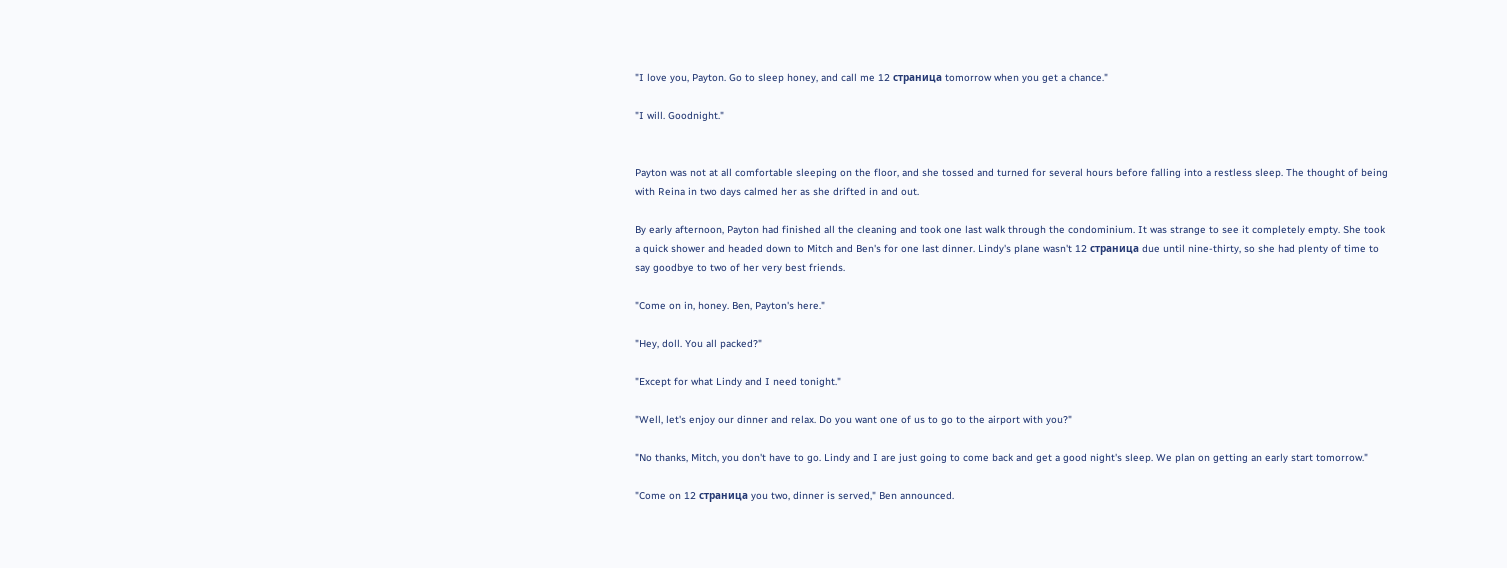"I love you, Payton. Go to sleep honey, and call me 12 страница tomorrow when you get a chance."

"I will. Goodnight."


Payton was not at all comfortable sleeping on the floor, and she tossed and turned for several hours before falling into a restless sleep. The thought of being with Reina in two days calmed her as she drifted in and out.

By early afternoon, Payton had finished all the cleaning and took one last walk through the condominium. It was strange to see it completely empty. She took a quick shower and headed down to Mitch and Ben's for one last dinner. Lindy's plane wasn't 12 страница due until nine-thirty, so she had plenty of time to say goodbye to two of her very best friends.

"Come on in, honey. Ben, Payton's here."

"Hey, doll. You all packed?"

"Except for what Lindy and I need tonight."

"Well, let's enjoy our dinner and relax. Do you want one of us to go to the airport with you?"

"No thanks, Mitch, you don't have to go. Lindy and I are just going to come back and get a good night's sleep. We plan on getting an early start tomorrow."

"Come on 12 страница you two, dinner is served," Ben announced.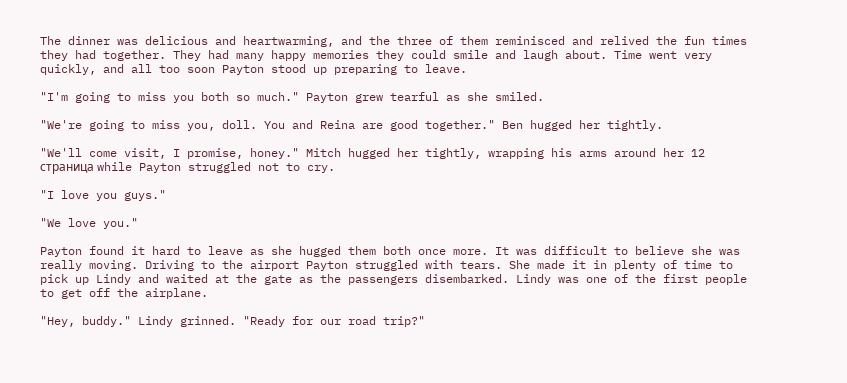The dinner was delicious and heartwarming, and the three of them reminisced and relived the fun times they had together. They had many happy memories they could smile and laugh about. Time went very quickly, and all too soon Payton stood up preparing to leave.

"I'm going to miss you both so much." Payton grew tearful as she smiled.

"We're going to miss you, doll. You and Reina are good together." Ben hugged her tightly.

"We'll come visit, I promise, honey." Mitch hugged her tightly, wrapping his arms around her 12 страница while Payton struggled not to cry.

"I love you guys."

"We love you."

Payton found it hard to leave as she hugged them both once more. It was difficult to believe she was really moving. Driving to the airport Payton struggled with tears. She made it in plenty of time to pick up Lindy and waited at the gate as the passengers disembarked. Lindy was one of the first people to get off the airplane.

"Hey, buddy." Lindy grinned. "Ready for our road trip?"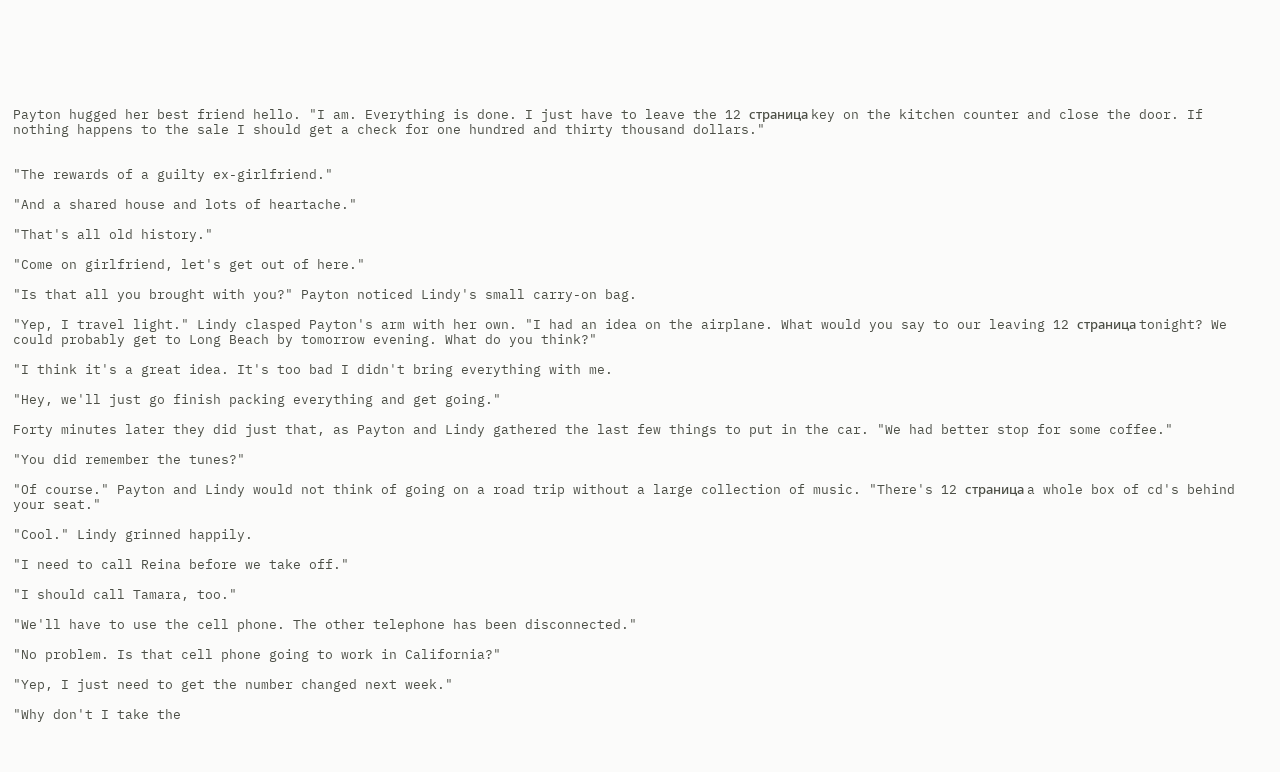Payton hugged her best friend hello. "I am. Everything is done. I just have to leave the 12 страница key on the kitchen counter and close the door. If nothing happens to the sale I should get a check for one hundred and thirty thousand dollars."


"The rewards of a guilty ex-girlfriend."

"And a shared house and lots of heartache."

"That's all old history."

"Come on girlfriend, let's get out of here."

"Is that all you brought with you?" Payton noticed Lindy's small carry-on bag.

"Yep, I travel light." Lindy clasped Payton's arm with her own. "I had an idea on the airplane. What would you say to our leaving 12 страница tonight? We could probably get to Long Beach by tomorrow evening. What do you think?"

"I think it's a great idea. It's too bad I didn't bring everything with me.

"Hey, we'll just go finish packing everything and get going."

Forty minutes later they did just that, as Payton and Lindy gathered the last few things to put in the car. "We had better stop for some coffee."

"You did remember the tunes?"

"Of course." Payton and Lindy would not think of going on a road trip without a large collection of music. "There's 12 страница a whole box of cd's behind your seat."

"Cool." Lindy grinned happily.

"I need to call Reina before we take off."

"I should call Tamara, too."

"We'll have to use the cell phone. The other telephone has been disconnected."

"No problem. Is that cell phone going to work in California?"

"Yep, I just need to get the number changed next week."

"Why don't I take the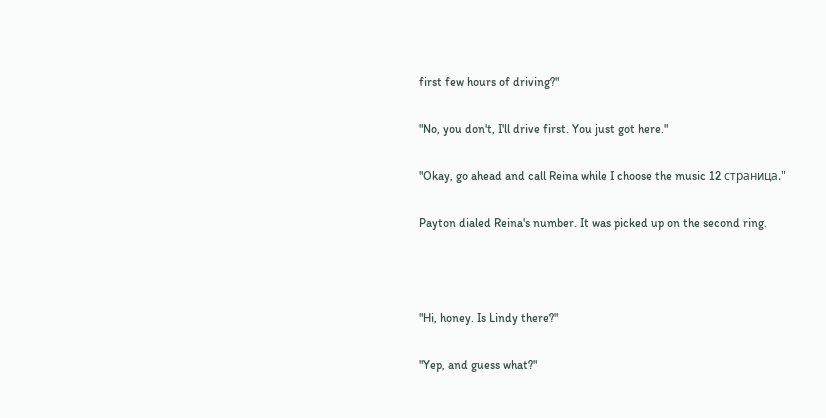first few hours of driving?"

"No, you don't, I'll drive first. You just got here."

"Okay, go ahead and call Reina while I choose the music 12 страница."

Payton dialed Reina's number. It was picked up on the second ring.



"Hi, honey. Is Lindy there?"

"Yep, and guess what?"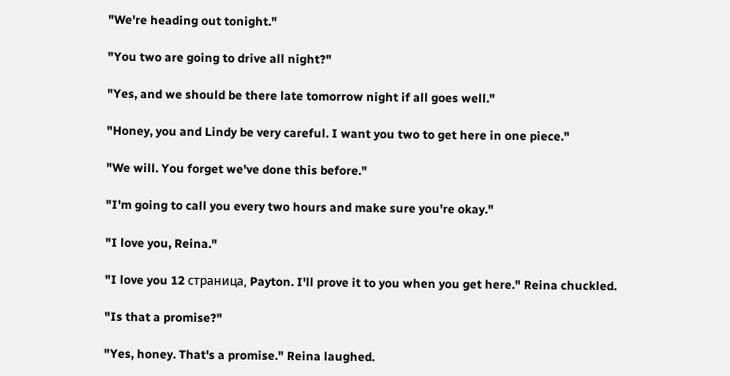"We're heading out tonight."

"You two are going to drive all night?"

"Yes, and we should be there late tomorrow night if all goes well."

"Honey, you and Lindy be very careful. I want you two to get here in one piece."

"We will. You forget we've done this before."

"I'm going to call you every two hours and make sure you're okay."

"I love you, Reina."

"I love you 12 страница, Payton. I'll prove it to you when you get here." Reina chuckled.

"Is that a promise?"

"Yes, honey. That's a promise." Reina laughed.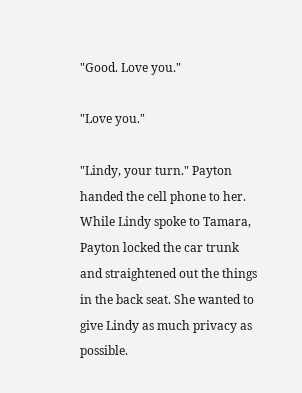"Good. Love you."

"Love you."

"Lindy, your turn." Payton handed the cell phone to her. While Lindy spoke to Tamara, Payton locked the car trunk and straightened out the things in the back seat. She wanted to give Lindy as much privacy as possible.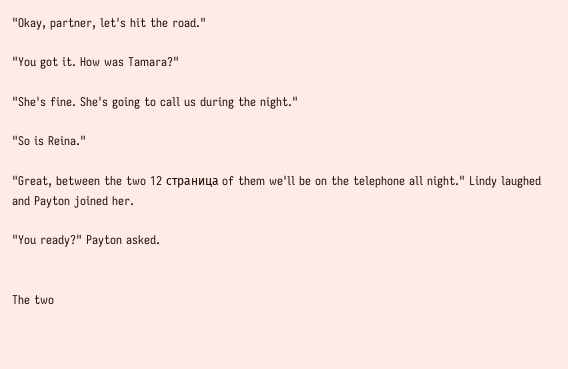"Okay, partner, let's hit the road."

"You got it. How was Tamara?"

"She's fine. She's going to call us during the night."

"So is Reina."

"Great, between the two 12 страница of them we'll be on the telephone all night." Lindy laughed and Payton joined her.

"You ready?" Payton asked.


The two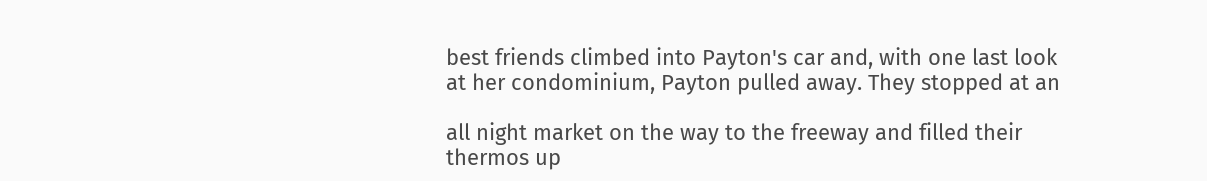best friends climbed into Payton's car and, with one last look at her condominium, Payton pulled away. They stopped at an

all night market on the way to the freeway and filled their thermos up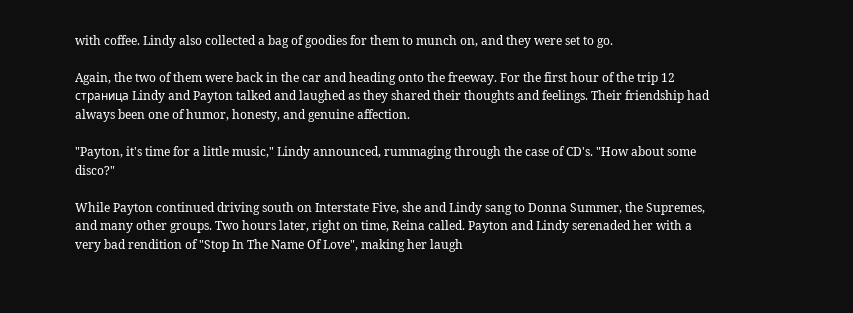with coffee. Lindy also collected a bag of goodies for them to munch on, and they were set to go.

Again, the two of them were back in the car and heading onto the freeway. For the first hour of the trip 12 страница Lindy and Payton talked and laughed as they shared their thoughts and feelings. Their friendship had always been one of humor, honesty, and genuine affection.

"Payton, it's time for a little music," Lindy announced, rummaging through the case of CD's. "How about some disco?"

While Payton continued driving south on Interstate Five, she and Lindy sang to Donna Summer, the Supremes, and many other groups. Two hours later, right on time, Reina called. Payton and Lindy serenaded her with a very bad rendition of "Stop In The Name Of Love", making her laugh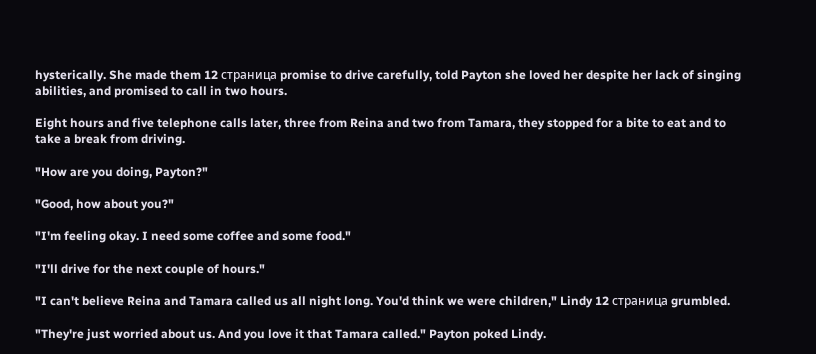hysterically. She made them 12 страница promise to drive carefully, told Payton she loved her despite her lack of singing abilities, and promised to call in two hours.

Eight hours and five telephone calls later, three from Reina and two from Tamara, they stopped for a bite to eat and to take a break from driving.

"How are you doing, Payton?"

"Good, how about you?"

"I'm feeling okay. I need some coffee and some food."

"I'll drive for the next couple of hours."

"I can't believe Reina and Tamara called us all night long. You'd think we were children," Lindy 12 страница grumbled.

"They're just worried about us. And you love it that Tamara called." Payton poked Lindy.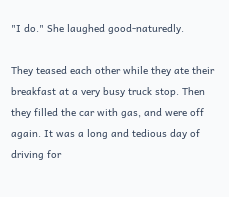"I do." She laughed good-naturedly.

They teased each other while they ate their breakfast at a very busy truck stop. Then they filled the car with gas, and were off again. It was a long and tedious day of driving for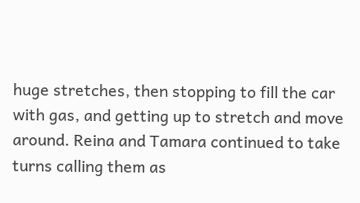huge stretches, then stopping to fill the car with gas, and getting up to stretch and move around. Reina and Tamara continued to take turns calling them as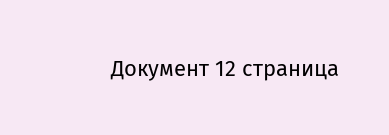Документ 12 страница